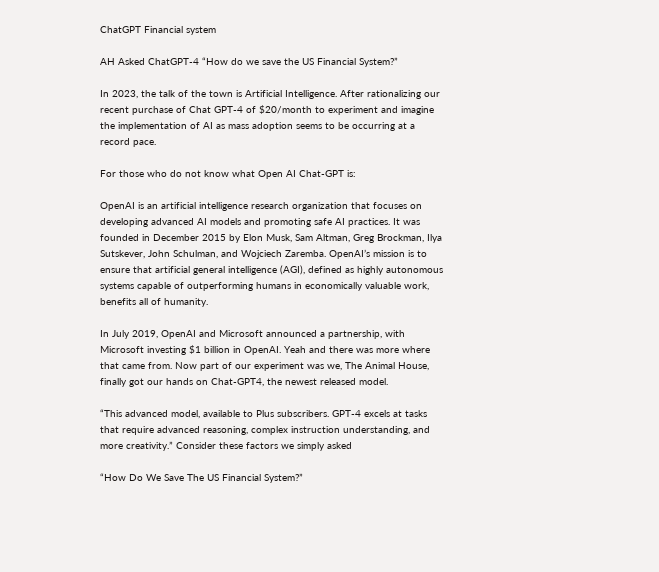ChatGPT Financial system

AH Asked ChatGPT-4 “How do we save the US Financial System?”

In 2023, the talk of the town is Artificial Intelligence. After rationalizing our recent purchase of Chat GPT-4 of $20/month to experiment and imagine the implementation of AI as mass adoption seems to be occurring at a record pace.

For those who do not know what Open AI Chat-GPT is:

OpenAI is an artificial intelligence research organization that focuses on developing advanced AI models and promoting safe AI practices. It was founded in December 2015 by Elon Musk, Sam Altman, Greg Brockman, Ilya Sutskever, John Schulman, and Wojciech Zaremba. OpenAI’s mission is to ensure that artificial general intelligence (AGI), defined as highly autonomous systems capable of outperforming humans in economically valuable work, benefits all of humanity.

In July 2019, OpenAI and Microsoft announced a partnership, with Microsoft investing $1 billion in OpenAI. Yeah and there was more where that came from. Now part of our experiment was we, The Animal House, finally got our hands on Chat-GPT4, the newest released model.

“This advanced model, available to Plus subscribers. GPT-4 excels at tasks that require advanced reasoning, complex instruction understanding, and more creativity.” Consider these factors we simply asked

“How Do We Save The US Financial System?”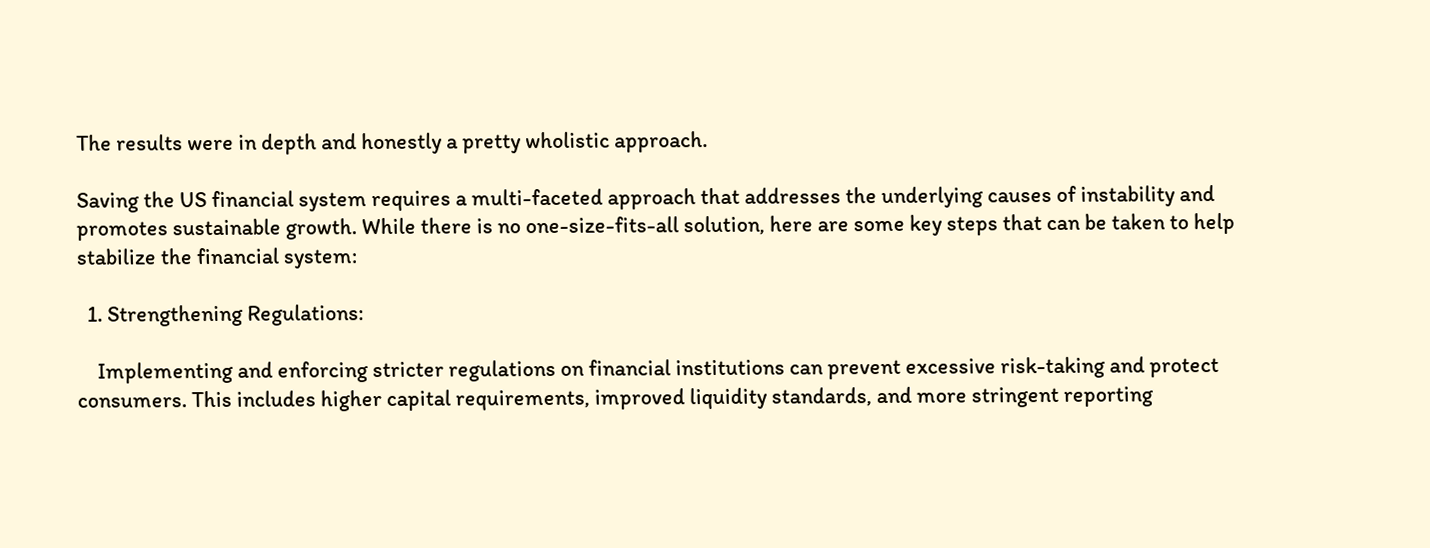The results were in depth and honestly a pretty wholistic approach.

Saving the US financial system requires a multi-faceted approach that addresses the underlying causes of instability and promotes sustainable growth. While there is no one-size-fits-all solution, here are some key steps that can be taken to help stabilize the financial system:

  1. Strengthening Regulations:

    Implementing and enforcing stricter regulations on financial institutions can prevent excessive risk-taking and protect consumers. This includes higher capital requirements, improved liquidity standards, and more stringent reporting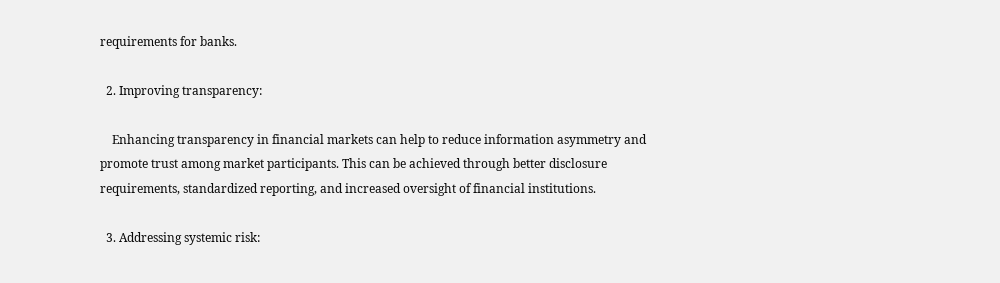requirements for banks.

  2. Improving transparency:

    Enhancing transparency in financial markets can help to reduce information asymmetry and promote trust among market participants. This can be achieved through better disclosure requirements, standardized reporting, and increased oversight of financial institutions.

  3. Addressing systemic risk: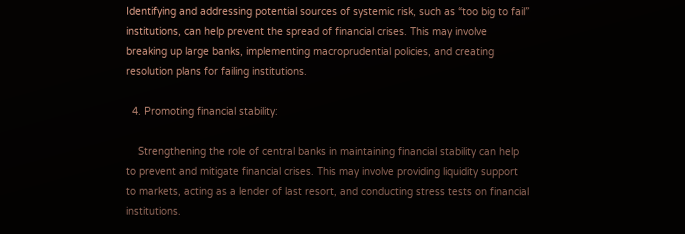Identifying and addressing potential sources of systemic risk, such as “too big to fail” institutions, can help prevent the spread of financial crises. This may involve breaking up large banks, implementing macroprudential policies, and creating resolution plans for failing institutions.

  4. Promoting financial stability:

    Strengthening the role of central banks in maintaining financial stability can help to prevent and mitigate financial crises. This may involve providing liquidity support to markets, acting as a lender of last resort, and conducting stress tests on financial institutions.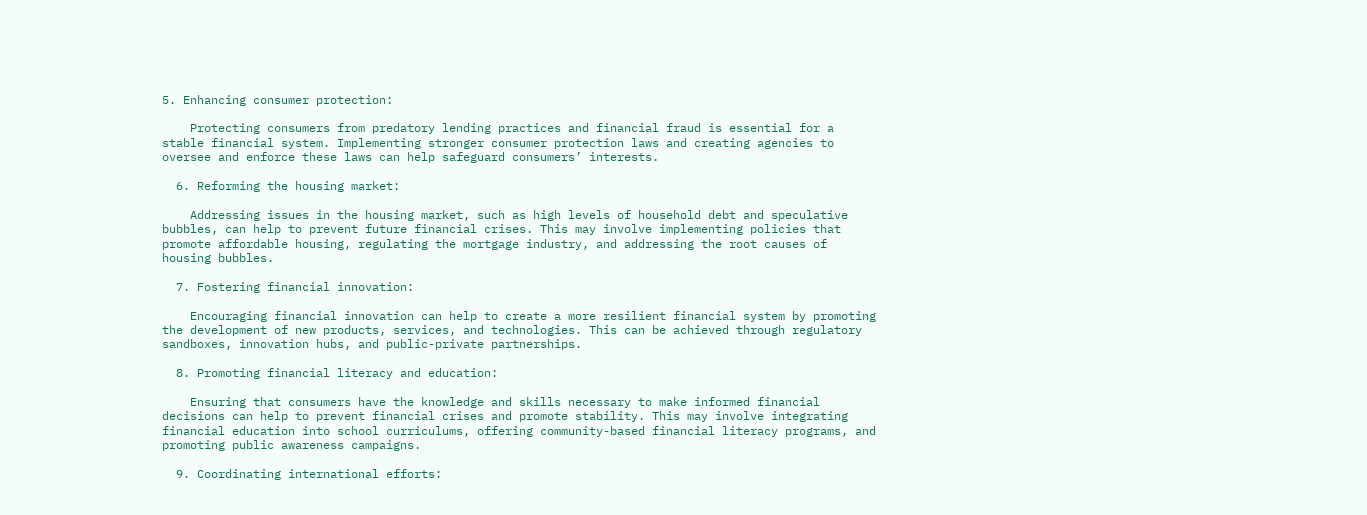5. Enhancing consumer protection:

    Protecting consumers from predatory lending practices and financial fraud is essential for a stable financial system. Implementing stronger consumer protection laws and creating agencies to oversee and enforce these laws can help safeguard consumers’ interests.

  6. Reforming the housing market:

    Addressing issues in the housing market, such as high levels of household debt and speculative bubbles, can help to prevent future financial crises. This may involve implementing policies that promote affordable housing, regulating the mortgage industry, and addressing the root causes of housing bubbles.

  7. Fostering financial innovation:

    Encouraging financial innovation can help to create a more resilient financial system by promoting the development of new products, services, and technologies. This can be achieved through regulatory sandboxes, innovation hubs, and public-private partnerships.

  8. Promoting financial literacy and education:

    Ensuring that consumers have the knowledge and skills necessary to make informed financial decisions can help to prevent financial crises and promote stability. This may involve integrating financial education into school curriculums, offering community-based financial literacy programs, and promoting public awareness campaigns.

  9. Coordinating international efforts: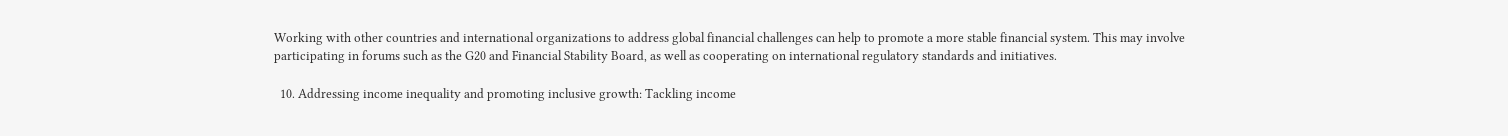Working with other countries and international organizations to address global financial challenges can help to promote a more stable financial system. This may involve participating in forums such as the G20 and Financial Stability Board, as well as cooperating on international regulatory standards and initiatives.

  10. Addressing income inequality and promoting inclusive growth: Tackling income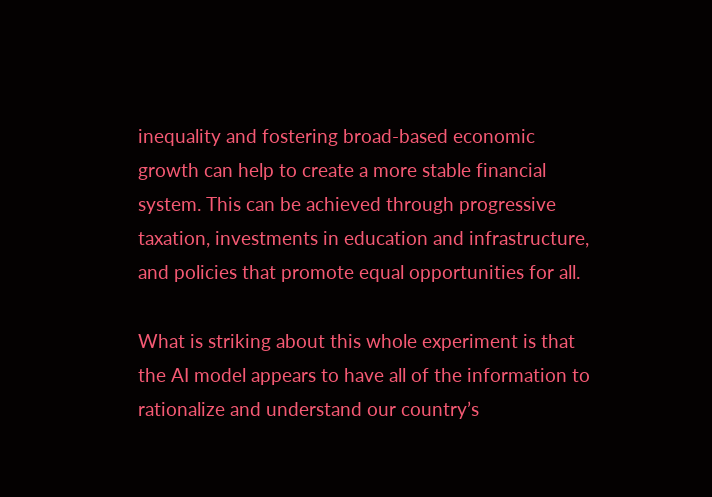inequality and fostering broad-based economic growth can help to create a more stable financial system. This can be achieved through progressive taxation, investments in education and infrastructure, and policies that promote equal opportunities for all.

What is striking about this whole experiment is that the AI model appears to have all of the information to rationalize and understand our country’s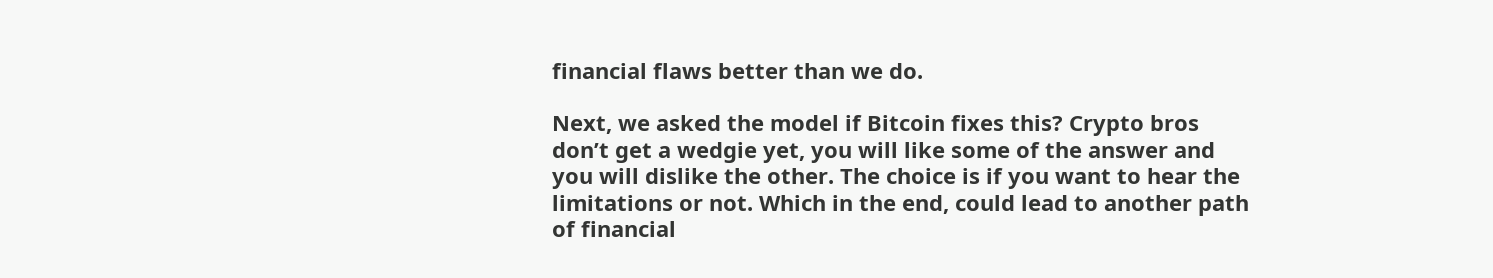financial flaws better than we do.

Next, we asked the model if Bitcoin fixes this? Crypto bros don’t get a wedgie yet, you will like some of the answer and you will dislike the other. The choice is if you want to hear the limitations or not. Which in the end, could lead to another path of financial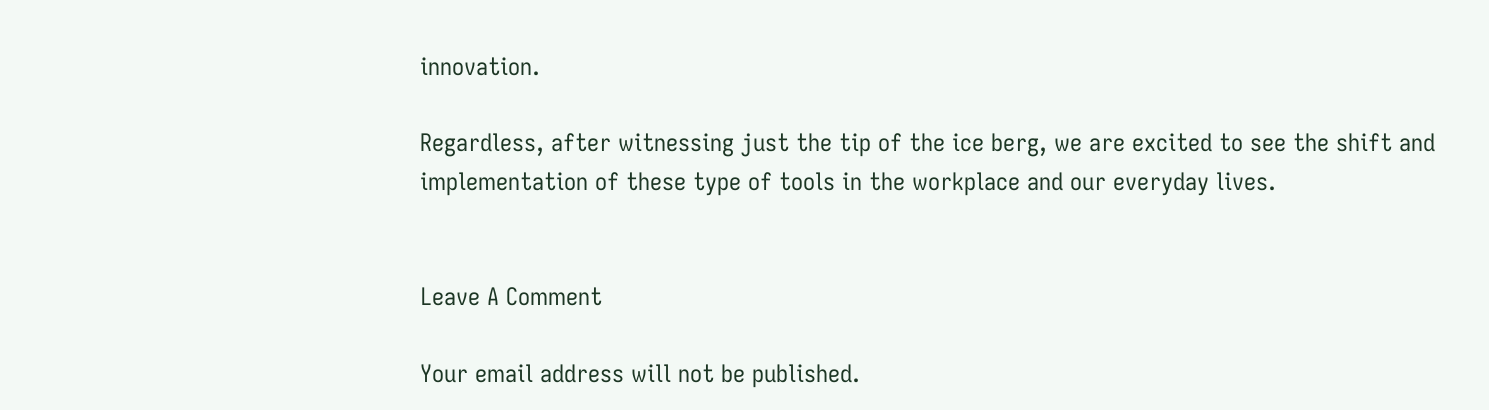innovation.

Regardless, after witnessing just the tip of the ice berg, we are excited to see the shift and implementation of these type of tools in the workplace and our everyday lives.


Leave A Comment

Your email address will not be published.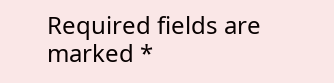Required fields are marked *